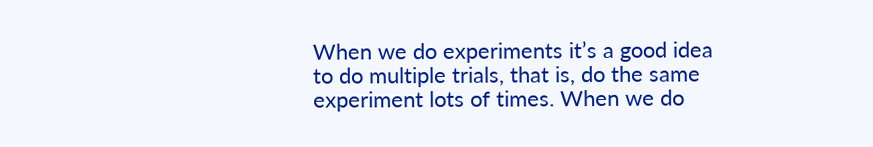When we do experiments it’s a good idea to do multiple trials, that is, do the same experiment lots of times. When we do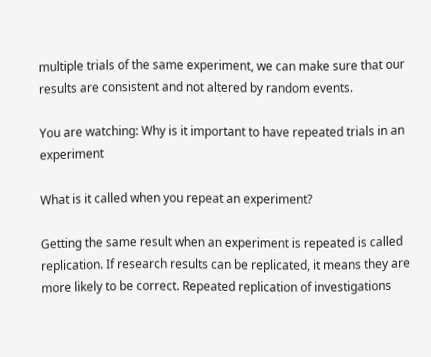multiple trials of the same experiment, we can make sure that our results are consistent and not altered by random events.

You are watching: Why is it important to have repeated trials in an experiment

What is it called when you repeat an experiment?

Getting the same result when an experiment is repeated is called replication. If research results can be replicated, it means they are more likely to be correct. Repeated replication of investigations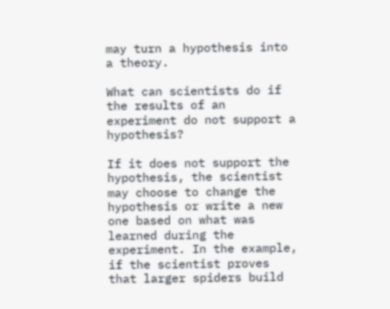may turn a hypothesis into a theory.

What can scientists do if the results of an experiment do not support a hypothesis?

If it does not support the hypothesis, the scientist may choose to change the hypothesis or write a new one based on what was learned during the experiment. In the example, if the scientist proves that larger spiders build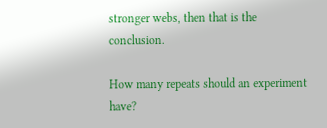stronger webs, then that is the conclusion.

How many repeats should an experiment have?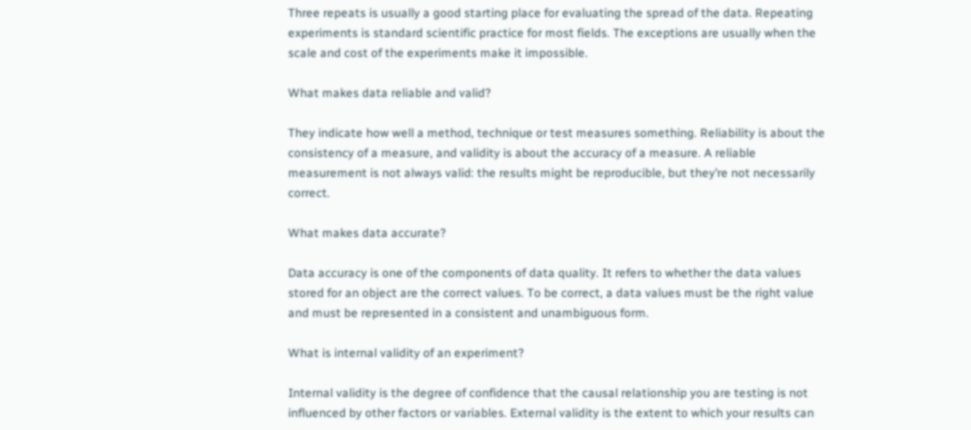Three repeats is usually a good starting place for evaluating the spread of the data. Repeating experiments is standard scientific practice for most fields. The exceptions are usually when the scale and cost of the experiments make it impossible.

What makes data reliable and valid?

They indicate how well a method, technique or test measures something. Reliability is about the consistency of a measure, and validity is about the accuracy of a measure. A reliable measurement is not always valid: the results might be reproducible, but they’re not necessarily correct.

What makes data accurate?

Data accuracy is one of the components of data quality. It refers to whether the data values stored for an object are the correct values. To be correct, a data values must be the right value and must be represented in a consistent and unambiguous form.

What is internal validity of an experiment?

Internal validity is the degree of confidence that the causal relationship you are testing is not influenced by other factors or variables. External validity is the extent to which your results can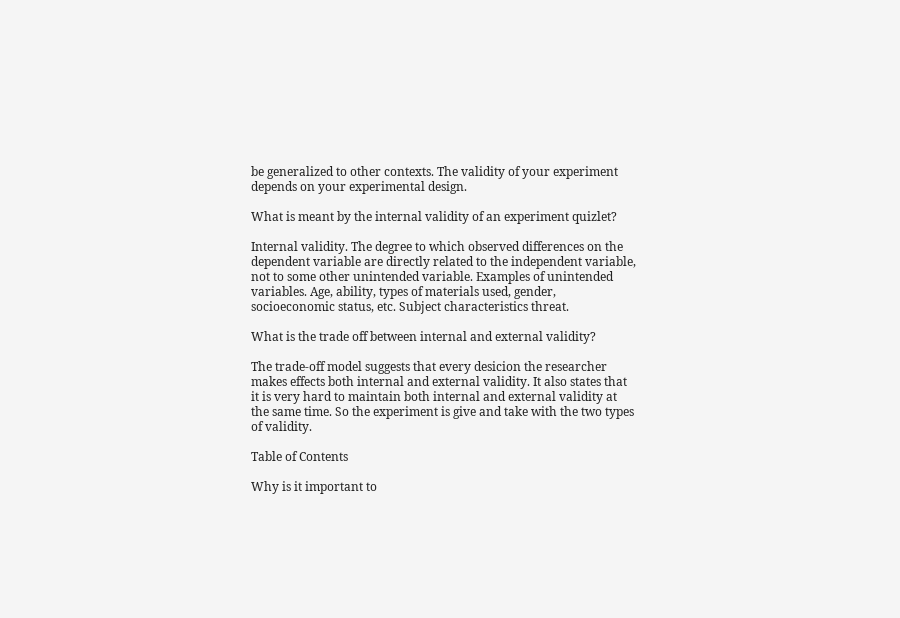be generalized to other contexts. The validity of your experiment depends on your experimental design.

What is meant by the internal validity of an experiment quizlet?

Internal validity. The degree to which observed differences on the dependent variable are directly related to the independent variable, not to some other unintended variable. Examples of unintended variables. Age, ability, types of materials used, gender, socioeconomic status, etc. Subject characteristics threat.

What is the trade off between internal and external validity?

The trade-off model suggests that every desicion the researcher makes effects both internal and external validity. It also states that it is very hard to maintain both internal and external validity at the same time. So the experiment is give and take with the two types of validity.

Table of Contents

Why is it important to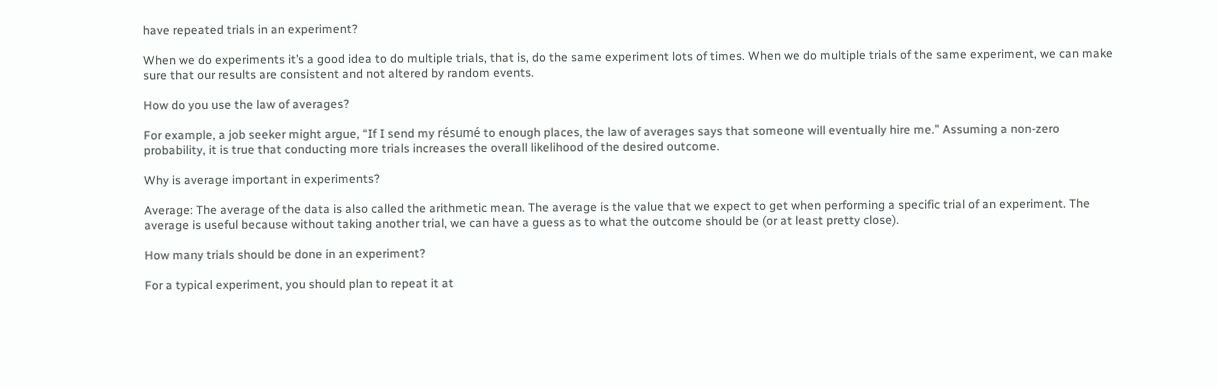have repeated trials in an experiment?

When we do experiments it’s a good idea to do multiple trials, that is, do the same experiment lots of times. When we do multiple trials of the same experiment, we can make sure that our results are consistent and not altered by random events.

How do you use the law of averages?

For example, a job seeker might argue, “If I send my résumé to enough places, the law of averages says that someone will eventually hire me.” Assuming a non-zero probability, it is true that conducting more trials increases the overall likelihood of the desired outcome.

Why is average important in experiments?

Average: The average of the data is also called the arithmetic mean. The average is the value that we expect to get when performing a specific trial of an experiment. The average is useful because without taking another trial, we can have a guess as to what the outcome should be (or at least pretty close).

How many trials should be done in an experiment?

For a typical experiment, you should plan to repeat it at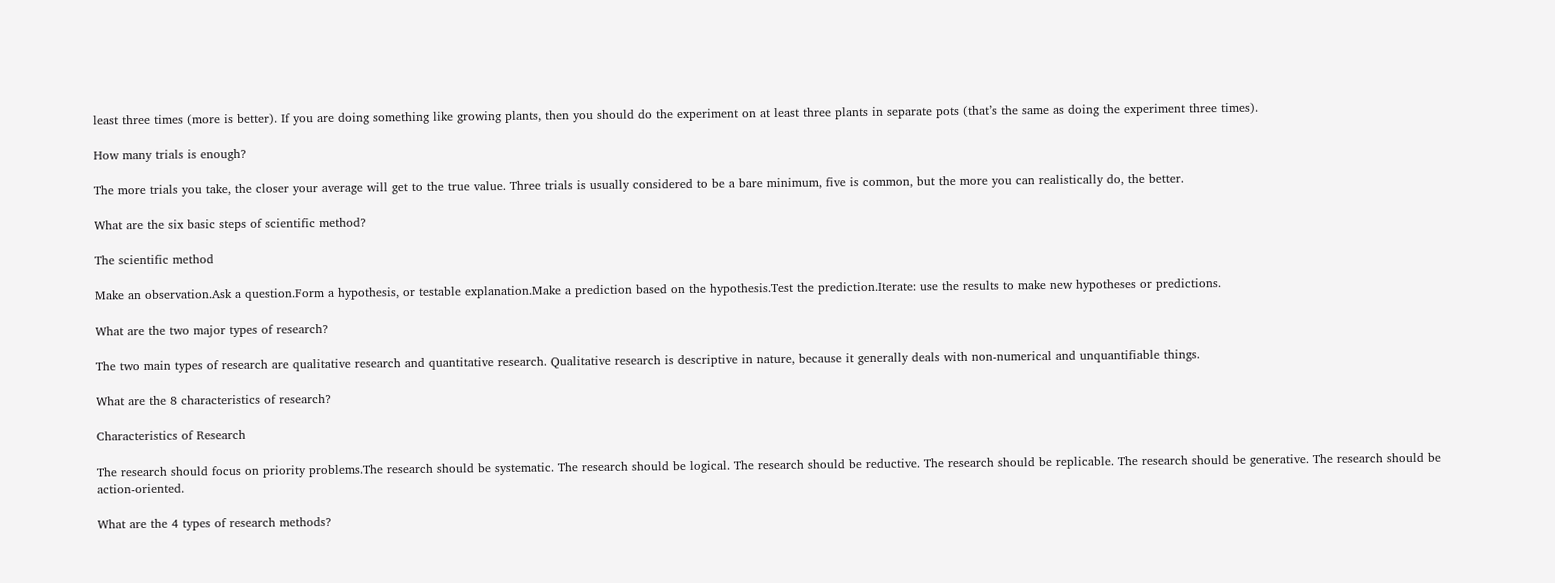least three times (more is better). If you are doing something like growing plants, then you should do the experiment on at least three plants in separate pots (that’s the same as doing the experiment three times).

How many trials is enough?

The more trials you take, the closer your average will get to the true value. Three trials is usually considered to be a bare minimum, five is common, but the more you can realistically do, the better.

What are the six basic steps of scientific method?

The scientific method

Make an observation.Ask a question.Form a hypothesis, or testable explanation.Make a prediction based on the hypothesis.Test the prediction.Iterate: use the results to make new hypotheses or predictions.

What are the two major types of research?

The two main types of research are qualitative research and quantitative research. Qualitative research is descriptive in nature, because it generally deals with non-numerical and unquantifiable things.

What are the 8 characteristics of research?

Characteristics of Research

The research should focus on priority problems.The research should be systematic. The research should be logical. The research should be reductive. The research should be replicable. The research should be generative. The research should be action-oriented.

What are the 4 types of research methods?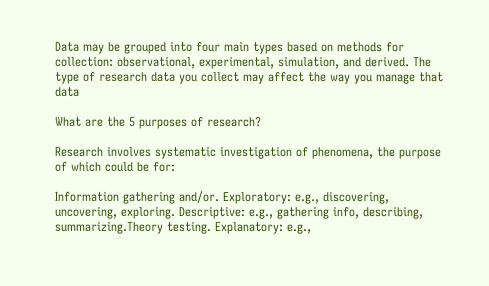Data may be grouped into four main types based on methods for collection: observational, experimental, simulation, and derived. The type of research data you collect may affect the way you manage that data

What are the 5 purposes of research?

Research involves systematic investigation of phenomena, the purpose of which could be for:

Information gathering and/or. Exploratory: e.g., discovering, uncovering, exploring. Descriptive: e.g., gathering info, describing, summarizing.Theory testing. Explanatory: e.g.,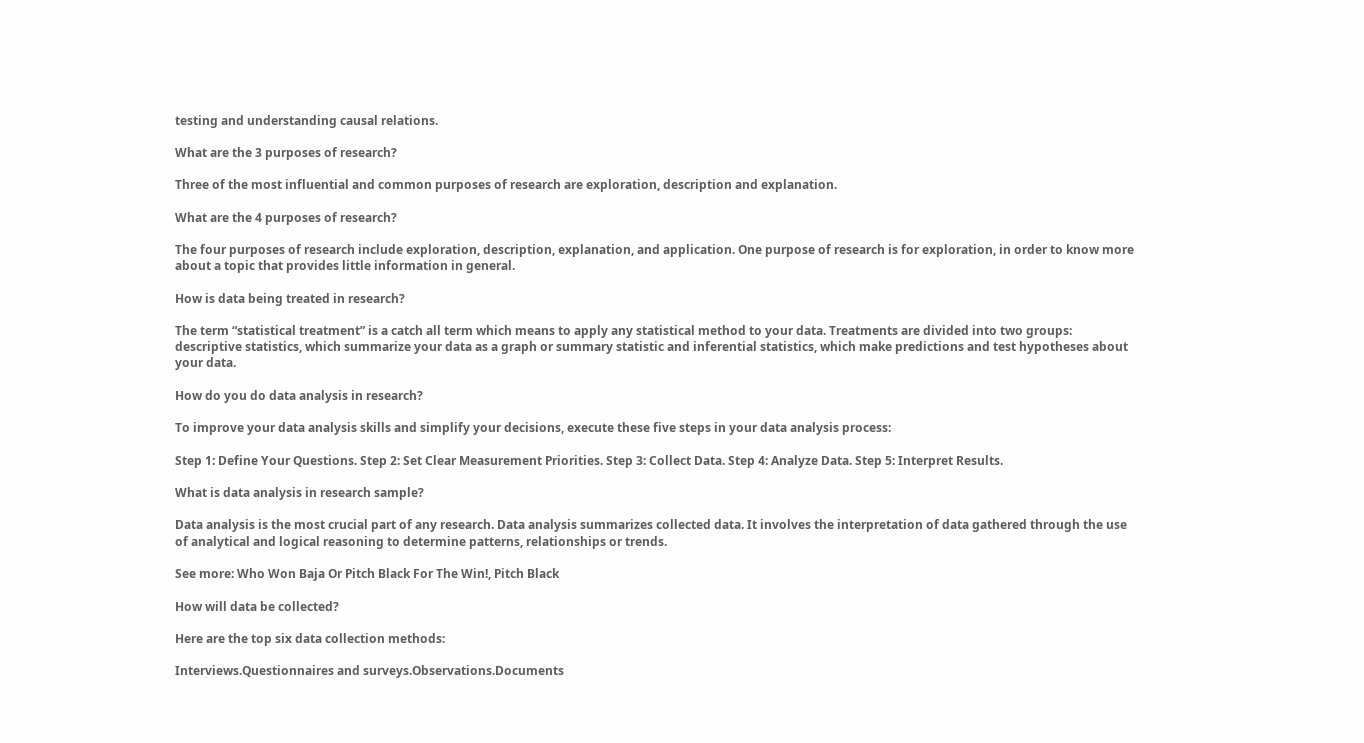testing and understanding causal relations.

What are the 3 purposes of research?

Three of the most influential and common purposes of research are exploration, description and explanation.

What are the 4 purposes of research?

The four purposes of research include exploration, description, explanation, and application. One purpose of research is for exploration, in order to know more about a topic that provides little information in general.

How is data being treated in research?

The term “statistical treatment” is a catch all term which means to apply any statistical method to your data. Treatments are divided into two groups: descriptive statistics, which summarize your data as a graph or summary statistic and inferential statistics, which make predictions and test hypotheses about your data.

How do you do data analysis in research?

To improve your data analysis skills and simplify your decisions, execute these five steps in your data analysis process:

Step 1: Define Your Questions. Step 2: Set Clear Measurement Priorities. Step 3: Collect Data. Step 4: Analyze Data. Step 5: Interpret Results.

What is data analysis in research sample?

Data analysis is the most crucial part of any research. Data analysis summarizes collected data. It involves the interpretation of data gathered through the use of analytical and logical reasoning to determine patterns, relationships or trends.

See more: Who Won Baja Or Pitch Black For The Win!, Pitch Black

How will data be collected?

Here are the top six data collection methods:

Interviews.Questionnaires and surveys.Observations.Documents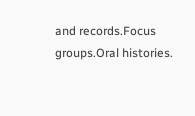and records.Focus groups.Oral histories.